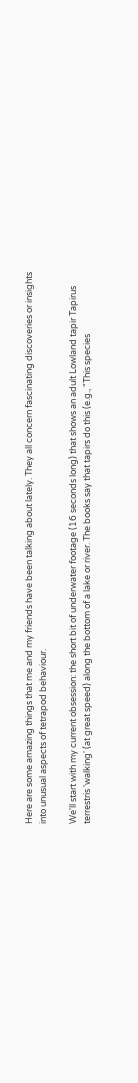Here are some amazing things that me and my friends have been talking about lately. They all concern fascinating discoveries or insights into unusual aspects of tetrapod behaviour.

We'll start with my current obsession: the short bit of underwater footage (16 seconds long) that shows an adult Lowland tapir Tapirus terrestris 'walking' (at great speed) along the bottom of a lake or river. The books say that tapirs do this (e.g., "This species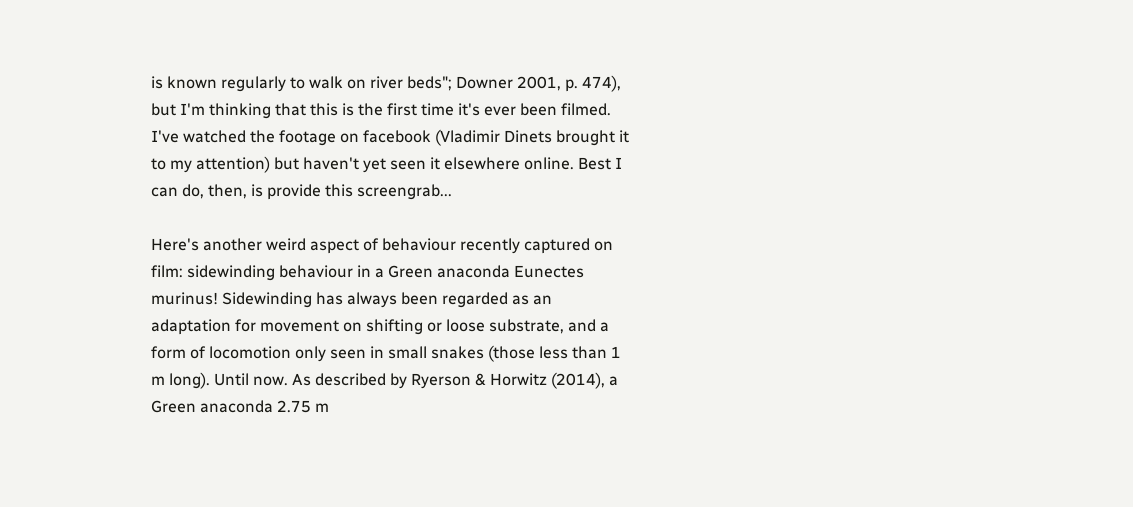is known regularly to walk on river beds"; Downer 2001, p. 474), but I'm thinking that this is the first time it's ever been filmed. I've watched the footage on facebook (Vladimir Dinets brought it to my attention) but haven't yet seen it elsewhere online. Best I can do, then, is provide this screengrab...

Here's another weird aspect of behaviour recently captured on film: sidewinding behaviour in a Green anaconda Eunectes murinus! Sidewinding has always been regarded as an adaptation for movement on shifting or loose substrate, and a form of locomotion only seen in small snakes (those less than 1 m long). Until now. As described by Ryerson & Horwitz (2014), a Green anaconda 2.75 m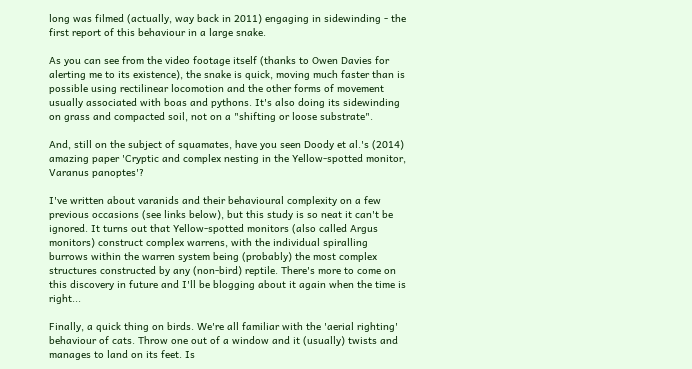long was filmed (actually, way back in 2011) engaging in sidewinding - the first report of this behaviour in a large snake.

As you can see from the video footage itself (thanks to Owen Davies for alerting me to its existence), the snake is quick, moving much faster than is possible using rectilinear locomotion and the other forms of movement usually associated with boas and pythons. It's also doing its sidewinding on grass and compacted soil, not on a "shifting or loose substrate".

And, still on the subject of squamates, have you seen Doody et al.'s (2014) amazing paper 'Cryptic and complex nesting in the Yellow-spotted monitor, Varanus panoptes'?

I've written about varanids and their behavioural complexity on a few previous occasions (see links below), but this study is so neat it can't be ignored. It turns out that Yellow-spotted monitors (also called Argus monitors) construct complex warrens, with the individual spiralling burrows within the warren system being (probably) the most complex structures constructed by any (non-bird) reptile. There's more to come on this discovery in future and I'll be blogging about it again when the time is right...

Finally, a quick thing on birds. We're all familiar with the 'aerial righting' behaviour of cats. Throw one out of a window and it (usually) twists and manages to land on its feet. Is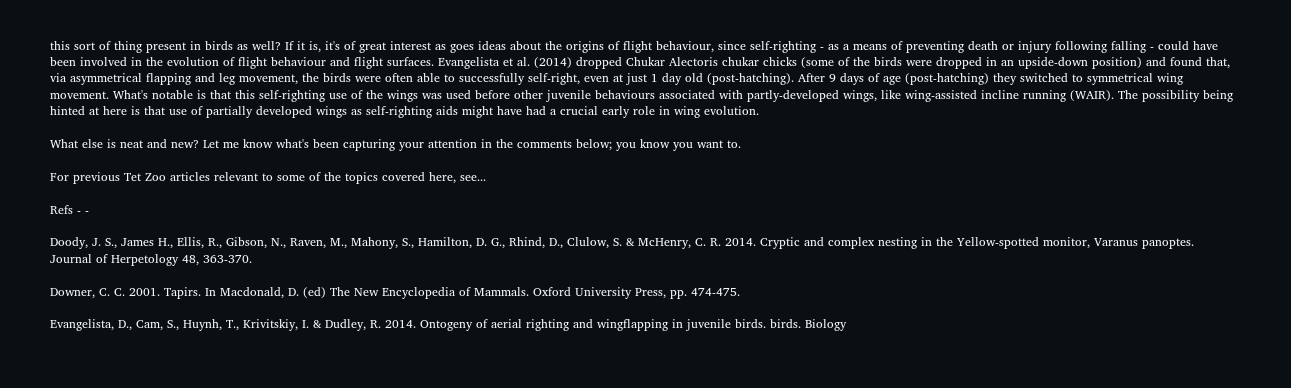this sort of thing present in birds as well? If it is, it's of great interest as goes ideas about the origins of flight behaviour, since self-righting - as a means of preventing death or injury following falling - could have been involved in the evolution of flight behaviour and flight surfaces. Evangelista et al. (2014) dropped Chukar Alectoris chukar chicks (some of the birds were dropped in an upside-down position) and found that, via asymmetrical flapping and leg movement, the birds were often able to successfully self-right, even at just 1 day old (post-hatching). After 9 days of age (post-hatching) they switched to symmetrical wing movement. What's notable is that this self-righting use of the wings was used before other juvenile behaviours associated with partly-developed wings, like wing-assisted incline running (WAIR). The possibility being hinted at here is that use of partially developed wings as self-righting aids might have had a crucial early role in wing evolution.

What else is neat and new? Let me know what's been capturing your attention in the comments below; you know you want to.

For previous Tet Zoo articles relevant to some of the topics covered here, see...

Refs - -

Doody, J. S., James H., Ellis, R., Gibson, N., Raven, M., Mahony, S., Hamilton, D. G., Rhind, D., Clulow, S. & McHenry, C. R. 2014. Cryptic and complex nesting in the Yellow-spotted monitor, Varanus panoptes. Journal of Herpetology 48, 363-370.

Downer, C. C. 2001. Tapirs. In Macdonald, D. (ed) The New Encyclopedia of Mammals. Oxford University Press, pp. 474-475.

Evangelista, D., Cam, S., Huynh, T., Krivitskiy, I. & Dudley, R. 2014. Ontogeny of aerial righting and wingflapping in juvenile birds. birds. Biology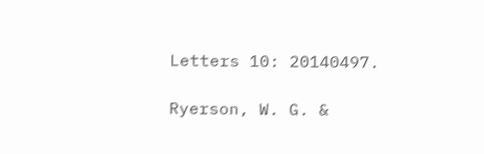Letters 10: 20140497.

Ryerson, W. G. &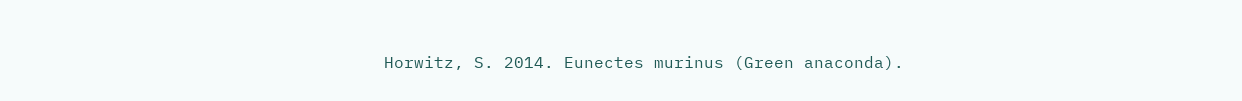Horwitz, S. 2014. Eunectes murinus (Green anaconda).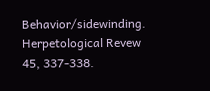Behavior/sidewinding. Herpetological Revew 45, 337-338.